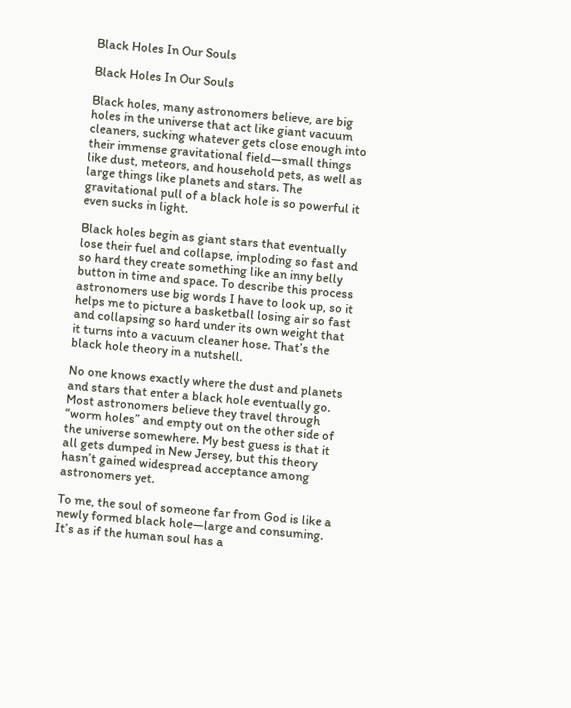Black Holes In Our Souls

Black Holes In Our Souls

Black holes, many astronomers believe, are big holes in the universe that act like giant vacuum cleaners, sucking whatever gets close enough into their immense gravitational field—small things like dust, meteors, and household pets, as well as large things like planets and stars. The gravitational pull of a black hole is so powerful it even sucks in light.

Black holes begin as giant stars that eventually lose their fuel and collapse, imploding so fast and so hard they create something like an inny belly button in time and space. To describe this process astronomers use big words I have to look up, so it helps me to picture a basketball losing air so fast and collapsing so hard under its own weight that it turns into a vacuum cleaner hose. That’s the black hole theory in a nutshell.

No one knows exactly where the dust and planets and stars that enter a black hole eventually go. Most astronomers believe they travel through “worm holes” and empty out on the other side of the universe somewhere. My best guess is that it all gets dumped in New Jersey, but this theory hasn’t gained widespread acceptance among astronomers yet.

To me, the soul of someone far from God is like a newly formed black hole—large and consuming. It’s as if the human soul has a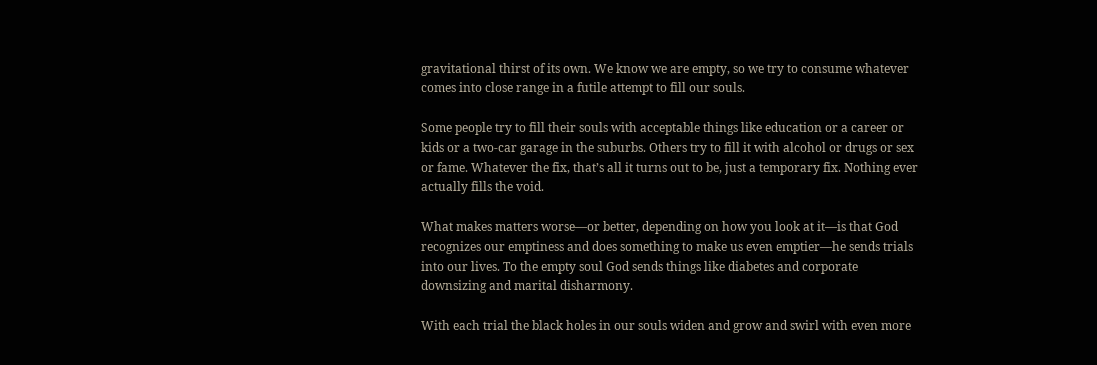gravitational thirst of its own. We know we are empty, so we try to consume whatever comes into close range in a futile attempt to fill our souls.

Some people try to fill their souls with acceptable things like education or a career or kids or a two-car garage in the suburbs. Others try to fill it with alcohol or drugs or sex or fame. Whatever the fix, that’s all it turns out to be, just a temporary fix. Nothing ever actually fills the void.

What makes matters worse—or better, depending on how you look at it—is that God recognizes our emptiness and does something to make us even emptier—he sends trials into our lives. To the empty soul God sends things like diabetes and corporate downsizing and marital disharmony.

With each trial the black holes in our souls widen and grow and swirl with even more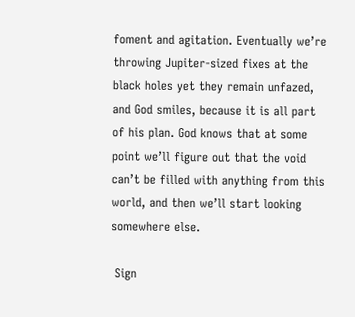foment and agitation. Eventually we’re throwing Jupiter-sized fixes at the black holes yet they remain unfazed, and God smiles, because it is all part of his plan. God knows that at some point we’ll figure out that the void can’t be filled with anything from this world, and then we’ll start looking somewhere else.

 Sign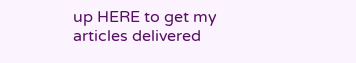up HERE to get my articles delivered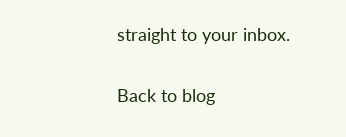straight to your inbox.

Back to blog